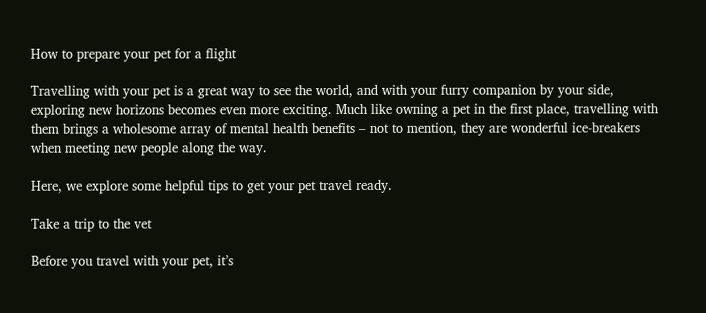How to prepare your pet for a flight

Travelling with your pet is a great way to see the world, and with your furry companion by your side, exploring new horizons becomes even more exciting. Much like owning a pet in the first place, travelling with them brings a wholesome array of mental health benefits – not to mention, they are wonderful ice-breakers when meeting new people along the way.

Here, we explore some helpful tips to get your pet travel ready.

Take a trip to the vet

Before you travel with your pet, it’s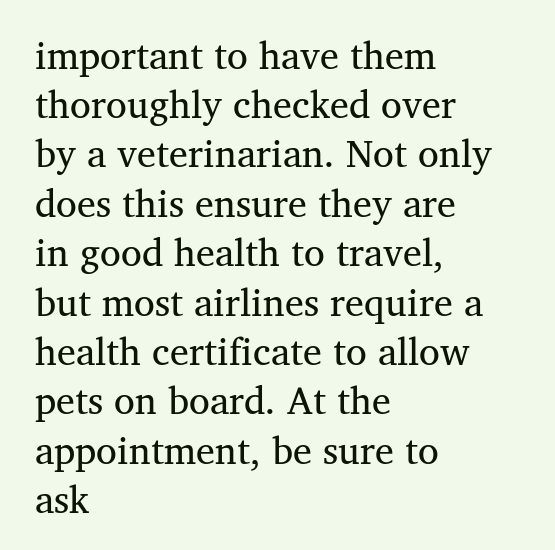important to have them thoroughly checked over by a veterinarian. Not only does this ensure they are in good health to travel, but most airlines require a health certificate to allow pets on board. At the appointment, be sure to ask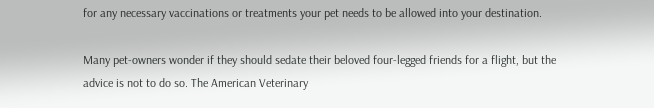for any necessary vaccinations or treatments your pet needs to be allowed into your destination.

Many pet-owners wonder if they should sedate their beloved four-legged friends for a flight, but the advice is not to do so. The American Veterinary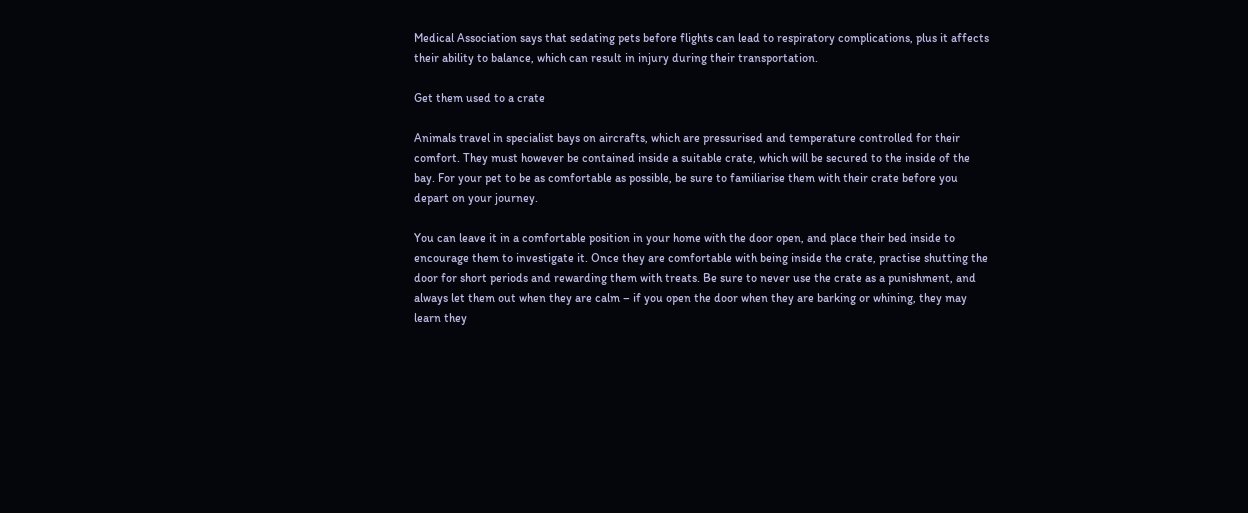Medical Association says that sedating pets before flights can lead to respiratory complications, plus it affects their ability to balance, which can result in injury during their transportation.

Get them used to a crate

Animals travel in specialist bays on aircrafts, which are pressurised and temperature controlled for their comfort. They must however be contained inside a suitable crate, which will be secured to the inside of the bay. For your pet to be as comfortable as possible, be sure to familiarise them with their crate before you depart on your journey.

You can leave it in a comfortable position in your home with the door open, and place their bed inside to encourage them to investigate it. Once they are comfortable with being inside the crate, practise shutting the door for short periods and rewarding them with treats. Be sure to never use the crate as a punishment, and always let them out when they are calm – if you open the door when they are barking or whining, they may learn they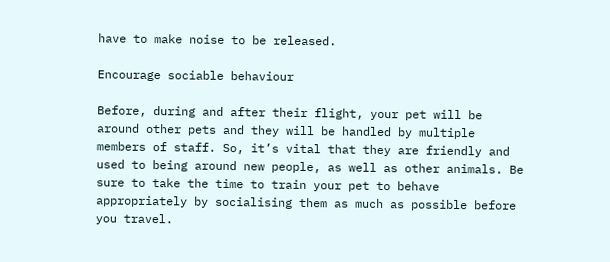have to make noise to be released.

Encourage sociable behaviour

Before, during and after their flight, your pet will be around other pets and they will be handled by multiple members of staff. So, it’s vital that they are friendly and used to being around new people, as well as other animals. Be sure to take the time to train your pet to behave appropriately by socialising them as much as possible before you travel.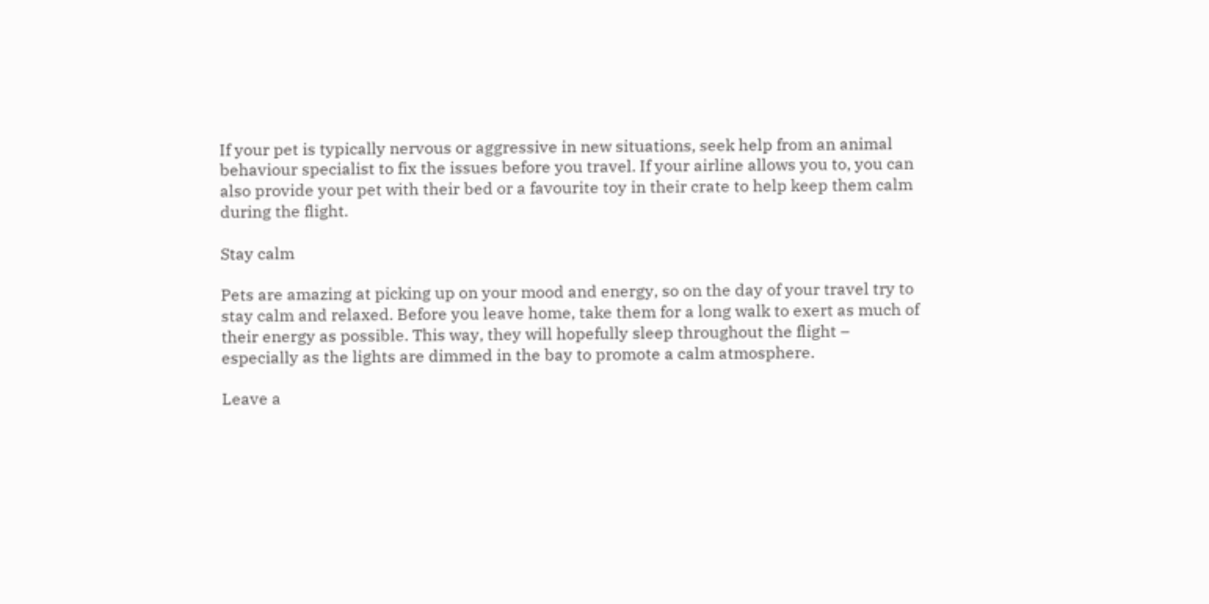If your pet is typically nervous or aggressive in new situations, seek help from an animal behaviour specialist to fix the issues before you travel. If your airline allows you to, you can also provide your pet with their bed or a favourite toy in their crate to help keep them calm during the flight.

Stay calm

Pets are amazing at picking up on your mood and energy, so on the day of your travel try to stay calm and relaxed. Before you leave home, take them for a long walk to exert as much of their energy as possible. This way, they will hopefully sleep throughout the flight – especially as the lights are dimmed in the bay to promote a calm atmosphere.

Leave a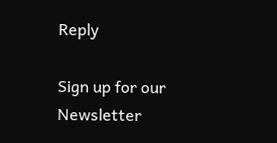Reply

Sign up for our Newsletter